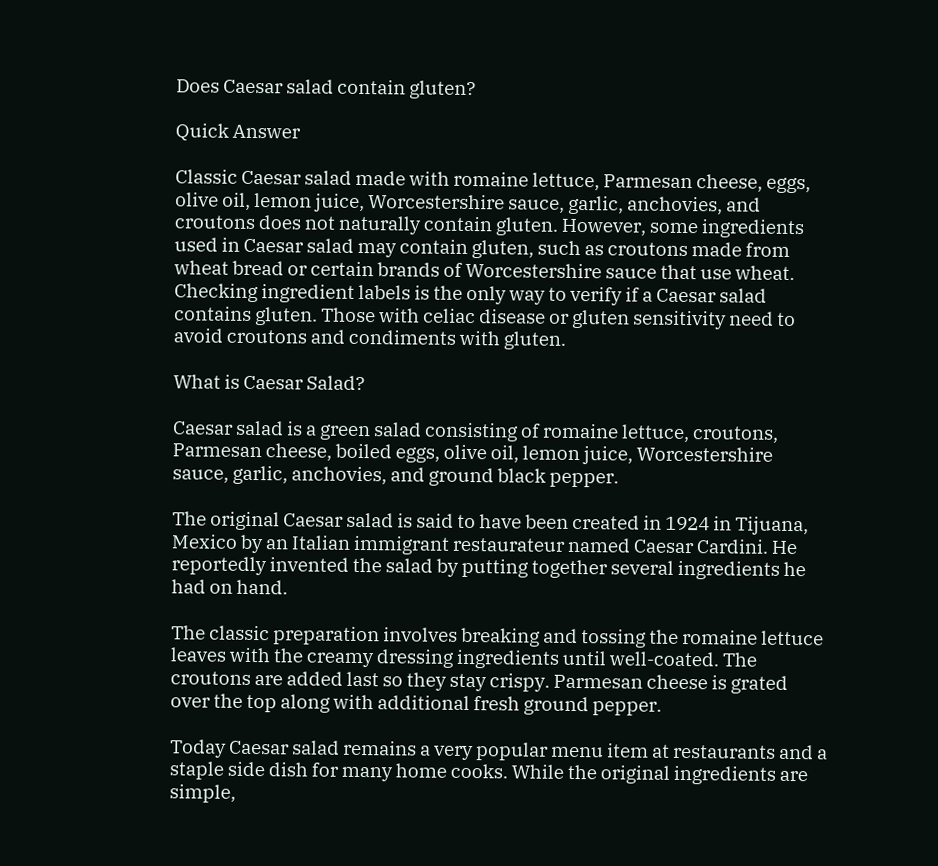Does Caesar salad contain gluten?

Quick Answer

Classic Caesar salad made with romaine lettuce, Parmesan cheese, eggs, olive oil, lemon juice, Worcestershire sauce, garlic, anchovies, and croutons does not naturally contain gluten. However, some ingredients used in Caesar salad may contain gluten, such as croutons made from wheat bread or certain brands of Worcestershire sauce that use wheat. Checking ingredient labels is the only way to verify if a Caesar salad contains gluten. Those with celiac disease or gluten sensitivity need to avoid croutons and condiments with gluten.

What is Caesar Salad?

Caesar salad is a green salad consisting of romaine lettuce, croutons, Parmesan cheese, boiled eggs, olive oil, lemon juice, Worcestershire sauce, garlic, anchovies, and ground black pepper.

The original Caesar salad is said to have been created in 1924 in Tijuana, Mexico by an Italian immigrant restaurateur named Caesar Cardini. He reportedly invented the salad by putting together several ingredients he had on hand.

The classic preparation involves breaking and tossing the romaine lettuce leaves with the creamy dressing ingredients until well-coated. The croutons are added last so they stay crispy. Parmesan cheese is grated over the top along with additional fresh ground pepper.

Today Caesar salad remains a very popular menu item at restaurants and a staple side dish for many home cooks. While the original ingredients are simple,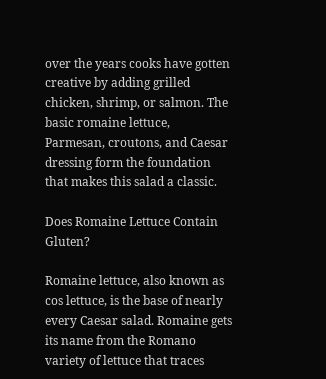over the years cooks have gotten creative by adding grilled chicken, shrimp, or salmon. The basic romaine lettuce, Parmesan, croutons, and Caesar dressing form the foundation that makes this salad a classic.

Does Romaine Lettuce Contain Gluten?

Romaine lettuce, also known as cos lettuce, is the base of nearly every Caesar salad. Romaine gets its name from the Romano variety of lettuce that traces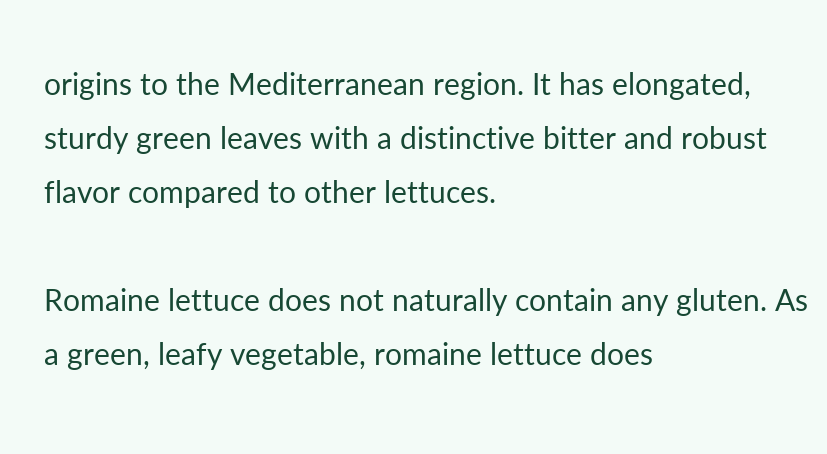origins to the Mediterranean region. It has elongated, sturdy green leaves with a distinctive bitter and robust flavor compared to other lettuces.

Romaine lettuce does not naturally contain any gluten. As a green, leafy vegetable, romaine lettuce does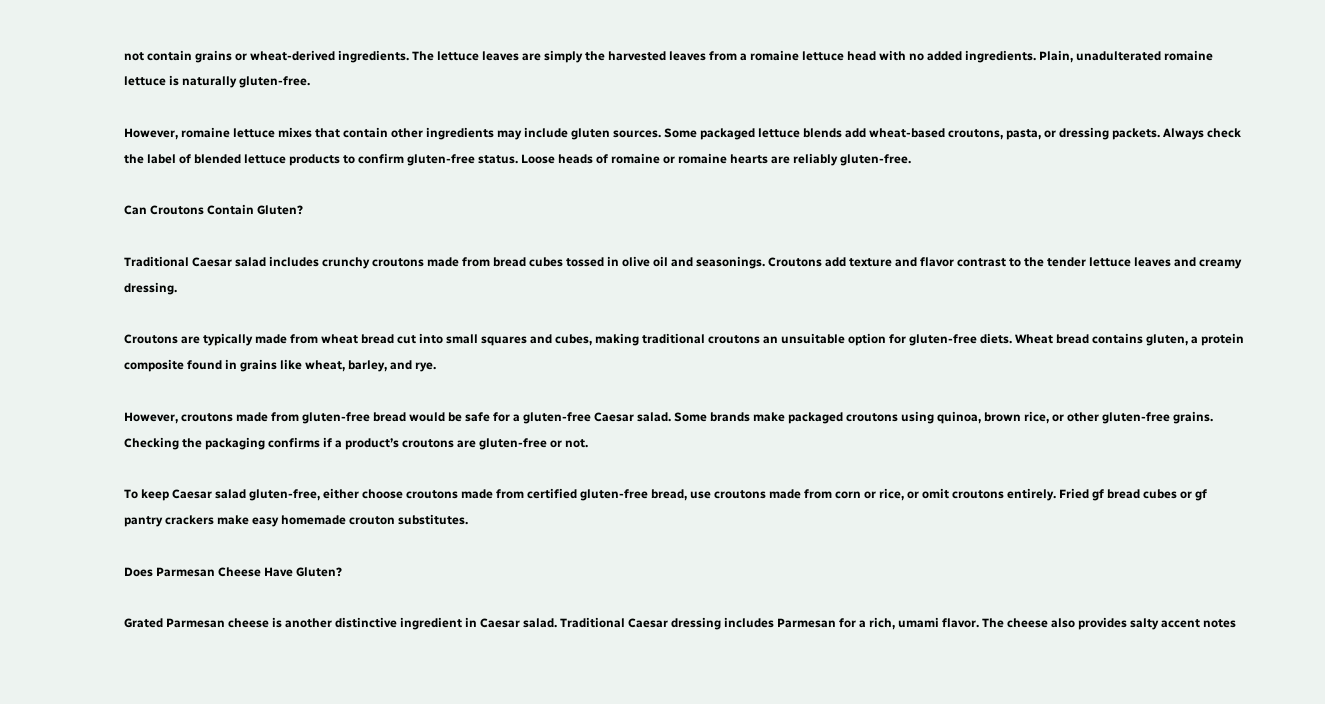not contain grains or wheat-derived ingredients. The lettuce leaves are simply the harvested leaves from a romaine lettuce head with no added ingredients. Plain, unadulterated romaine lettuce is naturally gluten-free.

However, romaine lettuce mixes that contain other ingredients may include gluten sources. Some packaged lettuce blends add wheat-based croutons, pasta, or dressing packets. Always check the label of blended lettuce products to confirm gluten-free status. Loose heads of romaine or romaine hearts are reliably gluten-free.

Can Croutons Contain Gluten?

Traditional Caesar salad includes crunchy croutons made from bread cubes tossed in olive oil and seasonings. Croutons add texture and flavor contrast to the tender lettuce leaves and creamy dressing.

Croutons are typically made from wheat bread cut into small squares and cubes, making traditional croutons an unsuitable option for gluten-free diets. Wheat bread contains gluten, a protein composite found in grains like wheat, barley, and rye.

However, croutons made from gluten-free bread would be safe for a gluten-free Caesar salad. Some brands make packaged croutons using quinoa, brown rice, or other gluten-free grains. Checking the packaging confirms if a product’s croutons are gluten-free or not.

To keep Caesar salad gluten-free, either choose croutons made from certified gluten-free bread, use croutons made from corn or rice, or omit croutons entirely. Fried gf bread cubes or gf pantry crackers make easy homemade crouton substitutes.

Does Parmesan Cheese Have Gluten?

Grated Parmesan cheese is another distinctive ingredient in Caesar salad. Traditional Caesar dressing includes Parmesan for a rich, umami flavor. The cheese also provides salty accent notes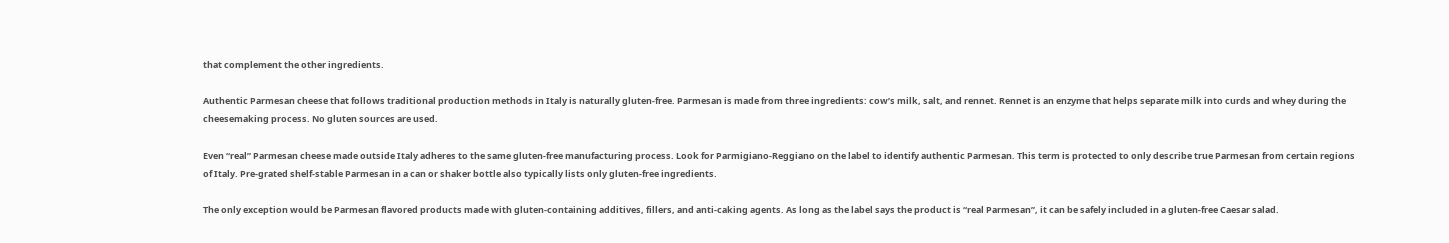that complement the other ingredients.

Authentic Parmesan cheese that follows traditional production methods in Italy is naturally gluten-free. Parmesan is made from three ingredients: cow’s milk, salt, and rennet. Rennet is an enzyme that helps separate milk into curds and whey during the cheesemaking process. No gluten sources are used.

Even “real” Parmesan cheese made outside Italy adheres to the same gluten-free manufacturing process. Look for Parmigiano-Reggiano on the label to identify authentic Parmesan. This term is protected to only describe true Parmesan from certain regions of Italy. Pre-grated shelf-stable Parmesan in a can or shaker bottle also typically lists only gluten-free ingredients.

The only exception would be Parmesan flavored products made with gluten-containing additives, fillers, and anti-caking agents. As long as the label says the product is “real Parmesan”, it can be safely included in a gluten-free Caesar salad.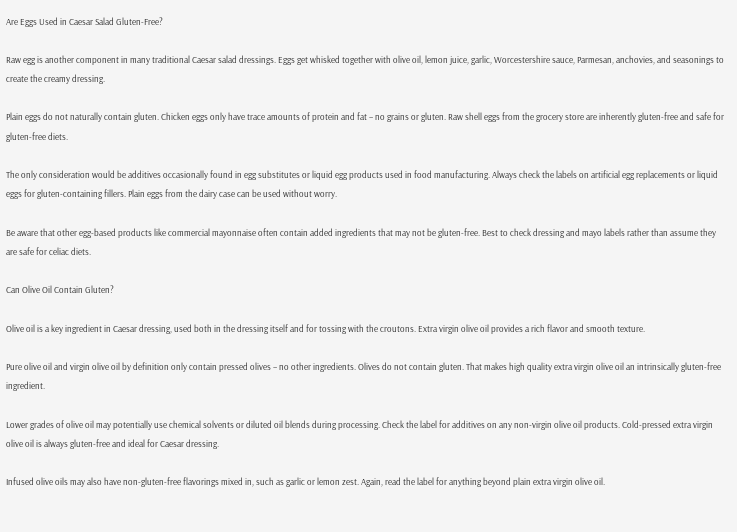Are Eggs Used in Caesar Salad Gluten-Free?

Raw egg is another component in many traditional Caesar salad dressings. Eggs get whisked together with olive oil, lemon juice, garlic, Worcestershire sauce, Parmesan, anchovies, and seasonings to create the creamy dressing.

Plain eggs do not naturally contain gluten. Chicken eggs only have trace amounts of protein and fat – no grains or gluten. Raw shell eggs from the grocery store are inherently gluten-free and safe for gluten-free diets.

The only consideration would be additives occasionally found in egg substitutes or liquid egg products used in food manufacturing. Always check the labels on artificial egg replacements or liquid eggs for gluten-containing fillers. Plain eggs from the dairy case can be used without worry.

Be aware that other egg-based products like commercial mayonnaise often contain added ingredients that may not be gluten-free. Best to check dressing and mayo labels rather than assume they are safe for celiac diets.

Can Olive Oil Contain Gluten?

Olive oil is a key ingredient in Caesar dressing, used both in the dressing itself and for tossing with the croutons. Extra virgin olive oil provides a rich flavor and smooth texture.

Pure olive oil and virgin olive oil by definition only contain pressed olives – no other ingredients. Olives do not contain gluten. That makes high quality extra virgin olive oil an intrinsically gluten-free ingredient.

Lower grades of olive oil may potentially use chemical solvents or diluted oil blends during processing. Check the label for additives on any non-virgin olive oil products. Cold-pressed extra virgin olive oil is always gluten-free and ideal for Caesar dressing.

Infused olive oils may also have non-gluten-free flavorings mixed in, such as garlic or lemon zest. Again, read the label for anything beyond plain extra virgin olive oil.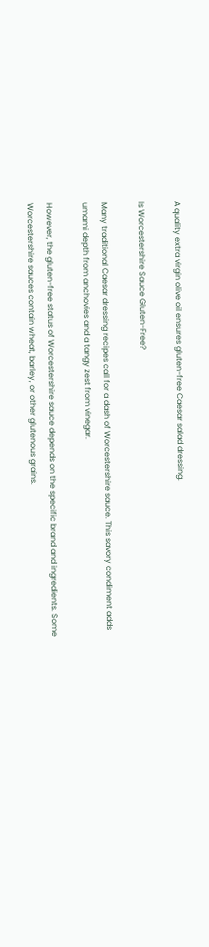A quality extra virgin olive oil ensures gluten-free Caesar salad dressing.

Is Worcestershire Sauce Gluten-Free?

Many traditional Caesar dressing recipes call for a dash of Worcestershire sauce. This savory condiment adds umami depth from anchovies and a tangy zest from vinegar.

However, the gluten-free status of Worcestershire sauce depends on the specific brand and ingredients. Some Worcestershire sauces contain wheat, barley, or other glutenous grains.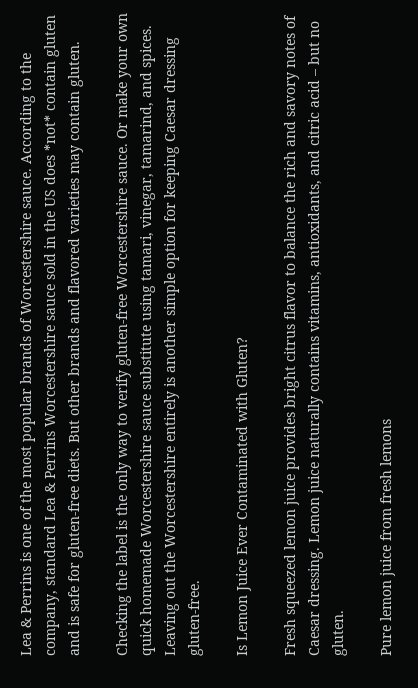Lea & Perrins is one of the most popular brands of Worcestershire sauce. According to the company, standard Lea & Perrins Worcestershire sauce sold in the US does *not* contain gluten and is safe for gluten-free diets. But other brands and flavored varieties may contain gluten.

Checking the label is the only way to verify gluten-free Worcestershire sauce. Or make your own quick homemade Worcestershire sauce substitute using tamari, vinegar, tamarind, and spices. Leaving out the Worcestershire entirely is another simple option for keeping Caesar dressing gluten-free.

Is Lemon Juice Ever Contaminated with Gluten?

Fresh squeezed lemon juice provides bright citrus flavor to balance the rich and savory notes of Caesar dressing. Lemon juice naturally contains vitamins, antioxidants, and citric acid – but no gluten.

Pure lemon juice from fresh lemons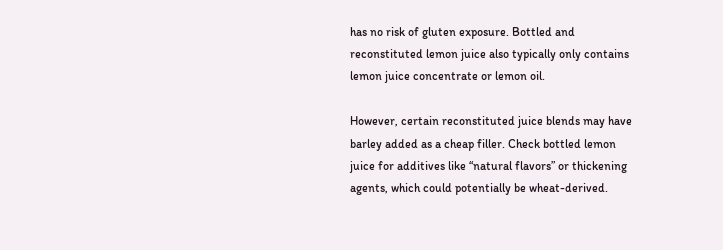has no risk of gluten exposure. Bottled and reconstituted lemon juice also typically only contains lemon juice concentrate or lemon oil.

However, certain reconstituted juice blends may have barley added as a cheap filler. Check bottled lemon juice for additives like “natural flavors” or thickening agents, which could potentially be wheat-derived.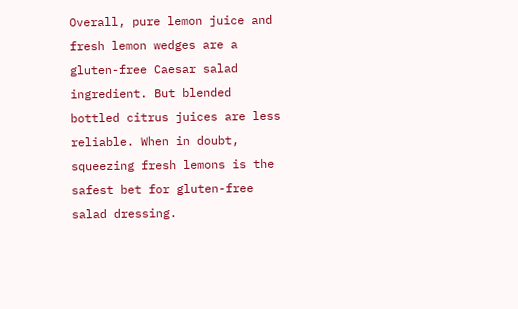Overall, pure lemon juice and fresh lemon wedges are a gluten-free Caesar salad ingredient. But blended bottled citrus juices are less reliable. When in doubt, squeezing fresh lemons is the safest bet for gluten-free salad dressing.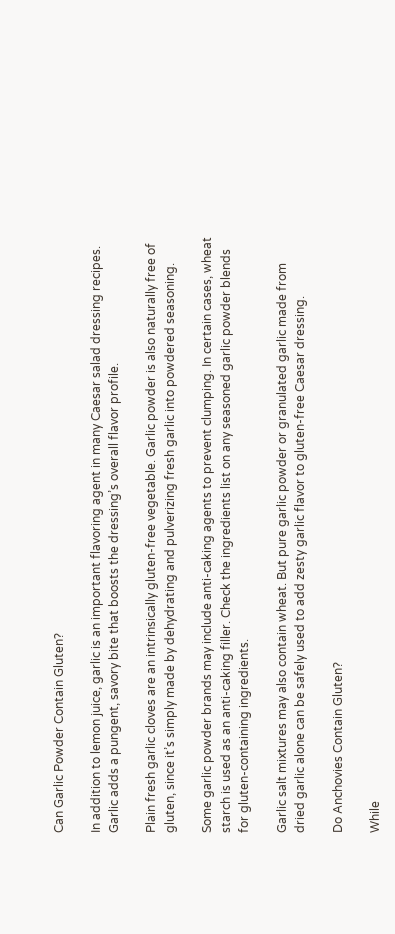Can Garlic Powder Contain Gluten?

In addition to lemon juice, garlic is an important flavoring agent in many Caesar salad dressing recipes. Garlic adds a pungent, savory bite that boosts the dressing’s overall flavor profile.

Plain fresh garlic cloves are an intrinsically gluten-free vegetable. Garlic powder is also naturally free of gluten, since it’s simply made by dehydrating and pulverizing fresh garlic into powdered seasoning.

Some garlic powder brands may include anti-caking agents to prevent clumping. In certain cases, wheat starch is used as an anti-caking filler. Check the ingredients list on any seasoned garlic powder blends for gluten-containing ingredients.

Garlic salt mixtures may also contain wheat. But pure garlic powder or granulated garlic made from dried garlic alone can be safely used to add zesty garlic flavor to gluten-free Caesar dressing.

Do Anchovies Contain Gluten?

While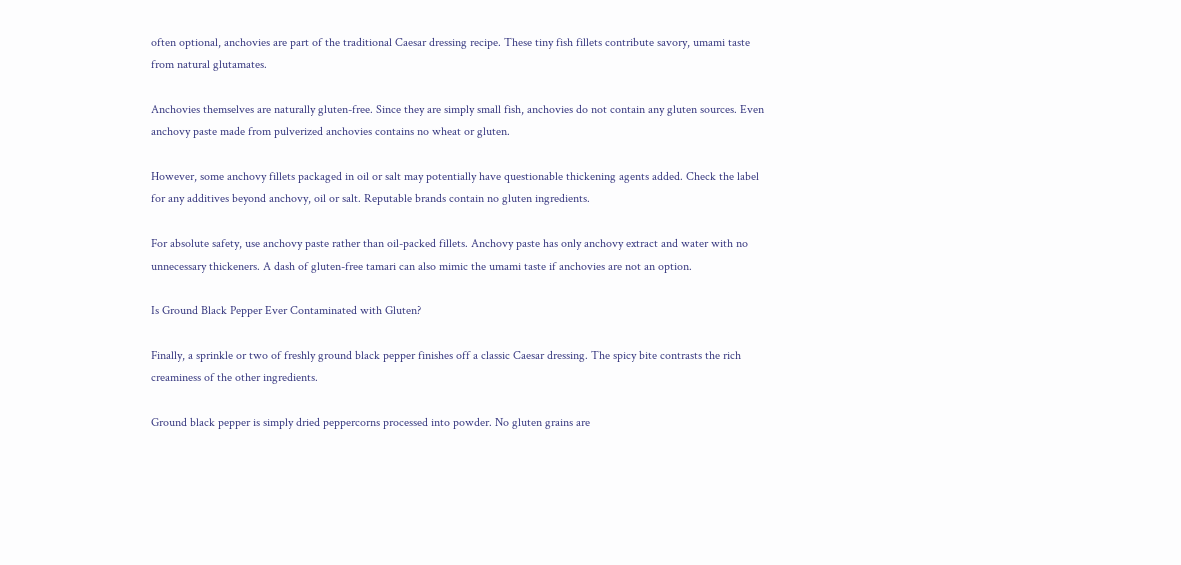often optional, anchovies are part of the traditional Caesar dressing recipe. These tiny fish fillets contribute savory, umami taste from natural glutamates.

Anchovies themselves are naturally gluten-free. Since they are simply small fish, anchovies do not contain any gluten sources. Even anchovy paste made from pulverized anchovies contains no wheat or gluten.

However, some anchovy fillets packaged in oil or salt may potentially have questionable thickening agents added. Check the label for any additives beyond anchovy, oil or salt. Reputable brands contain no gluten ingredients.

For absolute safety, use anchovy paste rather than oil-packed fillets. Anchovy paste has only anchovy extract and water with no unnecessary thickeners. A dash of gluten-free tamari can also mimic the umami taste if anchovies are not an option.

Is Ground Black Pepper Ever Contaminated with Gluten?

Finally, a sprinkle or two of freshly ground black pepper finishes off a classic Caesar dressing. The spicy bite contrasts the rich creaminess of the other ingredients.

Ground black pepper is simply dried peppercorns processed into powder. No gluten grains are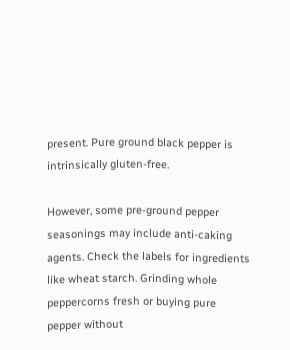present. Pure ground black pepper is intrinsically gluten-free.

However, some pre-ground pepper seasonings may include anti-caking agents. Check the labels for ingredients like wheat starch. Grinding whole peppercorns fresh or buying pure pepper without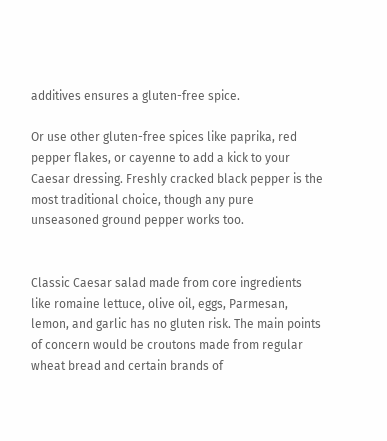additives ensures a gluten-free spice.

Or use other gluten-free spices like paprika, red pepper flakes, or cayenne to add a kick to your Caesar dressing. Freshly cracked black pepper is the most traditional choice, though any pure unseasoned ground pepper works too.


Classic Caesar salad made from core ingredients like romaine lettuce, olive oil, eggs, Parmesan, lemon, and garlic has no gluten risk. The main points of concern would be croutons made from regular wheat bread and certain brands of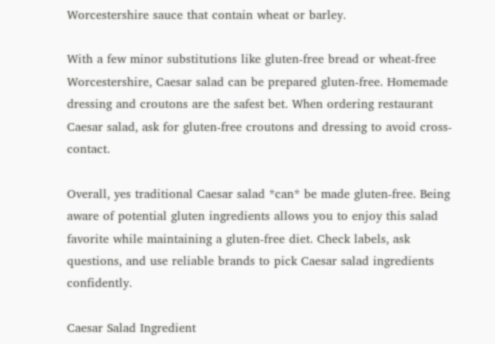Worcestershire sauce that contain wheat or barley.

With a few minor substitutions like gluten-free bread or wheat-free Worcestershire, Caesar salad can be prepared gluten-free. Homemade dressing and croutons are the safest bet. When ordering restaurant Caesar salad, ask for gluten-free croutons and dressing to avoid cross-contact.

Overall, yes traditional Caesar salad *can* be made gluten-free. Being aware of potential gluten ingredients allows you to enjoy this salad favorite while maintaining a gluten-free diet. Check labels, ask questions, and use reliable brands to pick Caesar salad ingredients confidently.

Caesar Salad Ingredient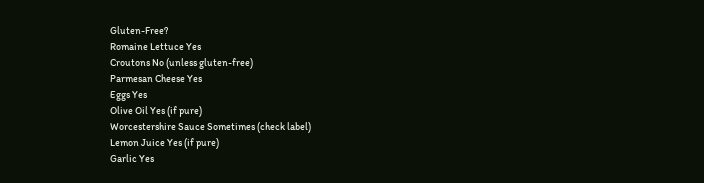Gluten-Free?
Romaine Lettuce Yes
Croutons No (unless gluten-free)
Parmesan Cheese Yes
Eggs Yes
Olive Oil Yes (if pure)
Worcestershire Sauce Sometimes (check label)
Lemon Juice Yes (if pure)
Garlic Yes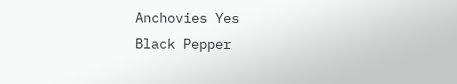Anchovies Yes
Black Pepper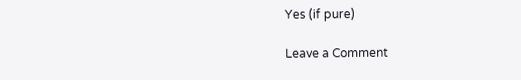Yes (if pure)

Leave a Comment